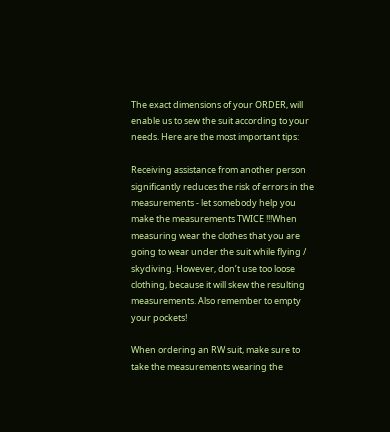The exact dimensions of your ORDER, will enable us to sew the suit according to your needs. Here are the most important tips:

Receiving assistance from another person significantly reduces the risk of errors in the measurements - let somebody help you make the measurements TWICE !!!When measuring wear the clothes that you are going to wear under the suit while flying / skydiving. However, don’t use too loose clothing, because it will skew the resulting measurements. Also remember to empty your pockets!

When ordering an RW suit, make sure to take the measurements wearing the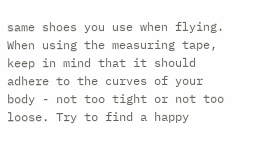same shoes you use when flying. When using the measuring tape, keep in mind that it should adhere to the curves of your body - not too tight or not too loose. Try to find a happy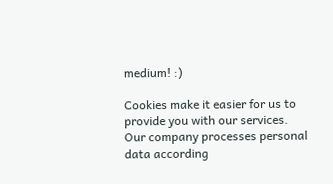medium! :)

Cookies make it easier for us to provide you with our services. Our company processes personal data according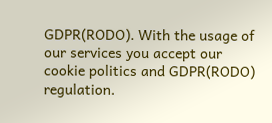GDPR(RODO). With the usage of our services you accept our cookie politics and GDPR(RODO) regulation.